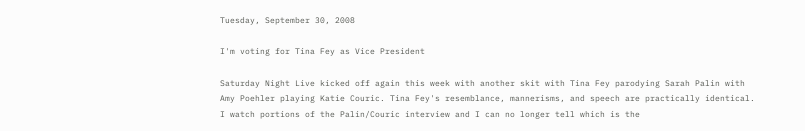Tuesday, September 30, 2008

I'm voting for Tina Fey as Vice President

Saturday Night Live kicked off again this week with another skit with Tina Fey parodying Sarah Palin with Amy Poehler playing Katie Couric. Tina Fey's resemblance, mannerisms, and speech are practically identical. I watch portions of the Palin/Couric interview and I can no longer tell which is the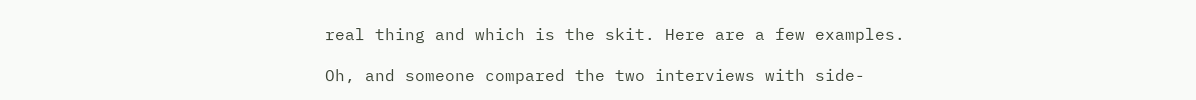real thing and which is the skit. Here are a few examples.

Oh, and someone compared the two interviews with side-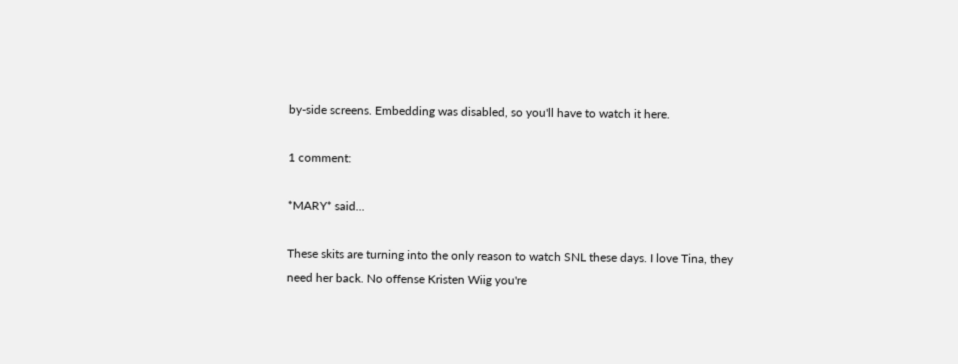by-side screens. Embedding was disabled, so you'll have to watch it here.

1 comment:

*MARY* said...

These skits are turning into the only reason to watch SNL these days. I love Tina, they need her back. No offense Kristen Wiig you're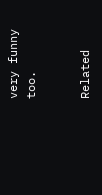very funny too.


Related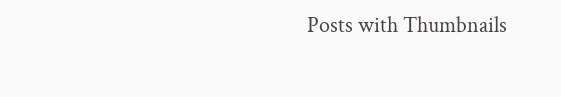Posts with Thumbnails